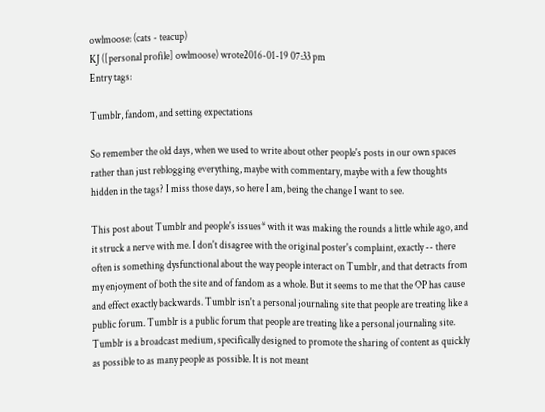owlmoose: (cats - teacup)
KJ ([personal profile] owlmoose) wrote2016-01-19 07:33 pm
Entry tags:

Tumblr, fandom, and setting expectations

So remember the old days, when we used to write about other people's posts in our own spaces rather than just reblogging everything, maybe with commentary, maybe with a few thoughts hidden in the tags? I miss those days, so here I am, being the change I want to see.

This post about Tumblr and people's issues* with it was making the rounds a little while ago, and it struck a nerve with me. I don't disagree with the original poster's complaint, exactly -- there often is something dysfunctional about the way people interact on Tumblr, and that detracts from my enjoyment of both the site and of fandom as a whole. But it seems to me that the OP has cause and effect exactly backwards. Tumblr isn't a personal journaling site that people are treating like a public forum. Tumblr is a public forum that people are treating like a personal journaling site. Tumblr is a broadcast medium, specifically designed to promote the sharing of content as quickly as possible to as many people as possible. It is not meant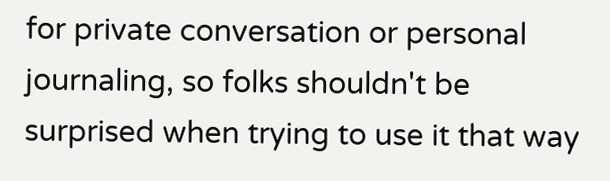for private conversation or personal journaling, so folks shouldn't be surprised when trying to use it that way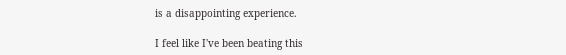is a disappointing experience.

I feel like I've been beating this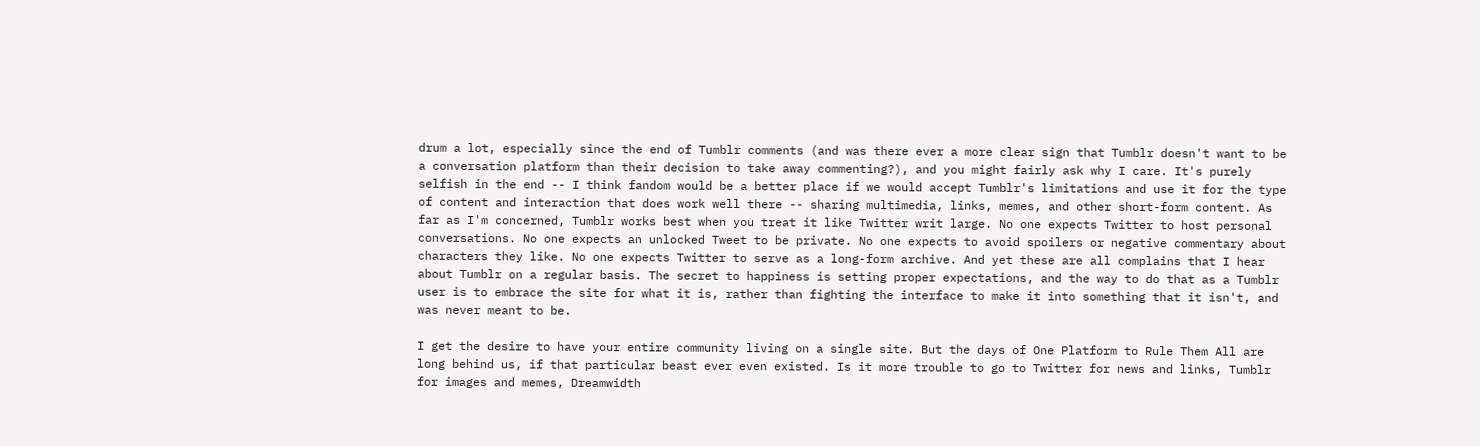drum a lot, especially since the end of Tumblr comments (and was there ever a more clear sign that Tumblr doesn't want to be a conversation platform than their decision to take away commenting?), and you might fairly ask why I care. It's purely selfish in the end -- I think fandom would be a better place if we would accept Tumblr's limitations and use it for the type of content and interaction that does work well there -- sharing multimedia, links, memes, and other short-form content. As far as I'm concerned, Tumblr works best when you treat it like Twitter writ large. No one expects Twitter to host personal conversations. No one expects an unlocked Tweet to be private. No one expects to avoid spoilers or negative commentary about characters they like. No one expects Twitter to serve as a long-form archive. And yet these are all complains that I hear about Tumblr on a regular basis. The secret to happiness is setting proper expectations, and the way to do that as a Tumblr user is to embrace the site for what it is, rather than fighting the interface to make it into something that it isn't, and was never meant to be.

I get the desire to have your entire community living on a single site. But the days of One Platform to Rule Them All are long behind us, if that particular beast ever even existed. Is it more trouble to go to Twitter for news and links, Tumblr for images and memes, Dreamwidth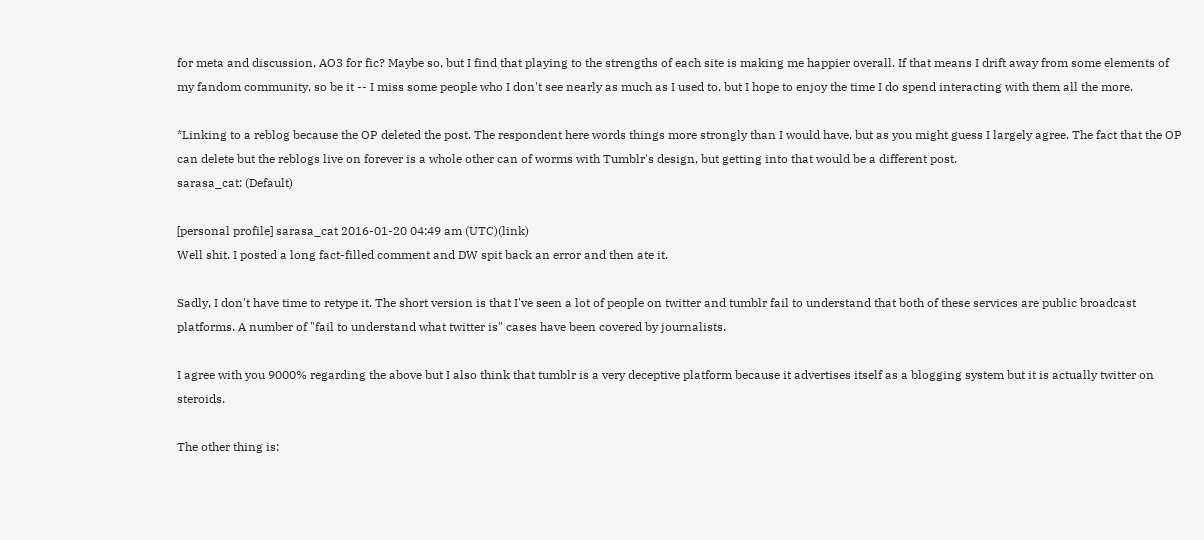for meta and discussion, AO3 for fic? Maybe so, but I find that playing to the strengths of each site is making me happier overall. If that means I drift away from some elements of my fandom community, so be it -- I miss some people who I don't see nearly as much as I used to, but I hope to enjoy the time I do spend interacting with them all the more.

*Linking to a reblog because the OP deleted the post. The respondent here words things more strongly than I would have, but as you might guess I largely agree. The fact that the OP can delete but the reblogs live on forever is a whole other can of worms with Tumblr's design, but getting into that would be a different post.
sarasa_cat: (Default)

[personal profile] sarasa_cat 2016-01-20 04:49 am (UTC)(link)
Well shit. I posted a long fact-filled comment and DW spit back an error and then ate it.

Sadly, I don't have time to retype it. The short version is that I've seen a lot of people on twitter and tumblr fail to understand that both of these services are public broadcast platforms. A number of "fail to understand what twitter is" cases have been covered by journalists.

I agree with you 9000% regarding the above but I also think that tumblr is a very deceptive platform because it advertises itself as a blogging system but it is actually twitter on steroids.

The other thing is: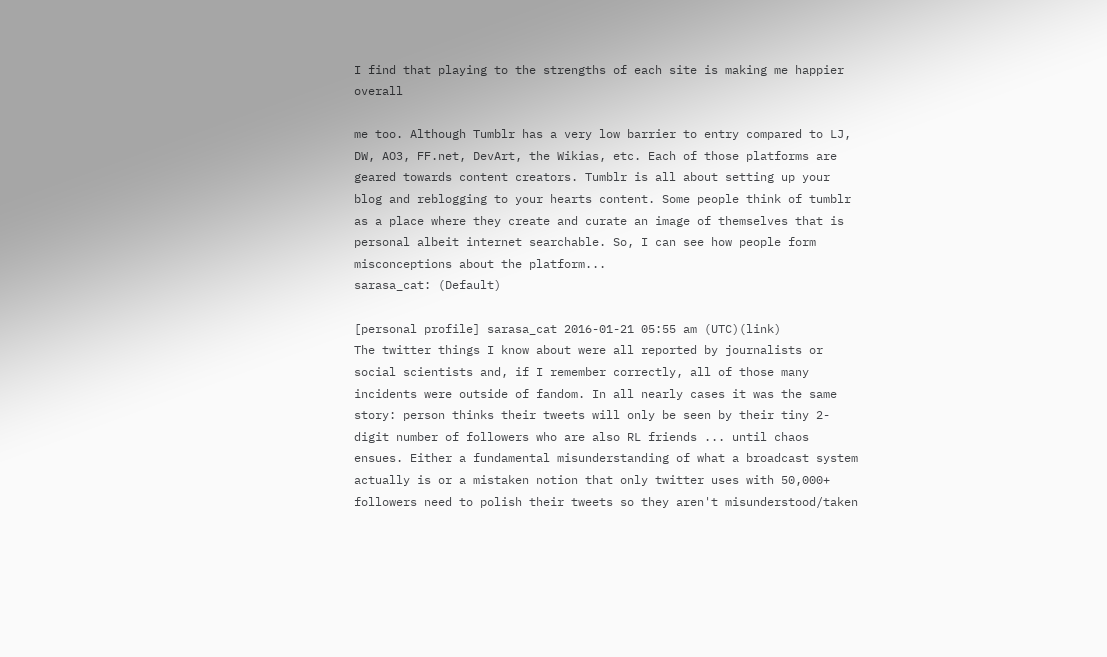I find that playing to the strengths of each site is making me happier overall

me too. Although Tumblr has a very low barrier to entry compared to LJ, DW, AO3, FF.net, DevArt, the Wikias, etc. Each of those platforms are geared towards content creators. Tumblr is all about setting up your blog and reblogging to your hearts content. Some people think of tumblr as a place where they create and curate an image of themselves that is personal albeit internet searchable. So, I can see how people form misconceptions about the platform...
sarasa_cat: (Default)

[personal profile] sarasa_cat 2016-01-21 05:55 am (UTC)(link)
The twitter things I know about were all reported by journalists or social scientists and, if I remember correctly, all of those many incidents were outside of fandom. In all nearly cases it was the same story: person thinks their tweets will only be seen by their tiny 2-digit number of followers who are also RL friends ... until chaos ensues. Either a fundamental misunderstanding of what a broadcast system actually is or a mistaken notion that only twitter uses with 50,000+ followers need to polish their tweets so they aren't misunderstood/taken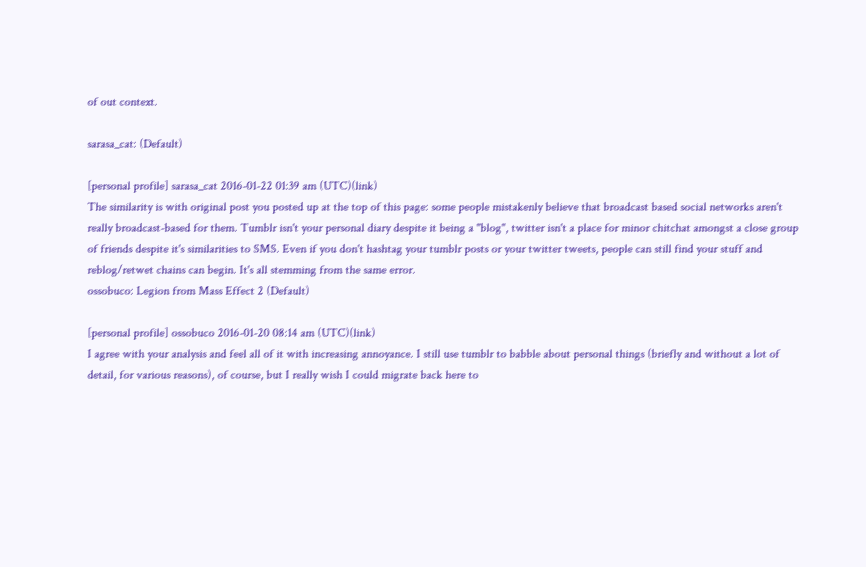of out context.

sarasa_cat: (Default)

[personal profile] sarasa_cat 2016-01-22 01:39 am (UTC)(link)
The similarity is with original post you posted up at the top of this page: some people mistakenly believe that broadcast based social networks aren't really broadcast-based for them. Tumblr isn't your personal diary despite it being a "blog", twitter isn't a place for minor chitchat amongst a close group of friends despite it's similarities to SMS. Even if you don't hashtag your tumblr posts or your twitter tweets, people can still find your stuff and reblog/retwet chains can begin. It's all stemming from the same error.
ossobuco: Legion from Mass Effect 2 (Default)

[personal profile] ossobuco 2016-01-20 08:14 am (UTC)(link)
I agree with your analysis and feel all of it with increasing annoyance. I still use tumblr to babble about personal things (briefly and without a lot of detail, for various reasons), of course, but I really wish I could migrate back here to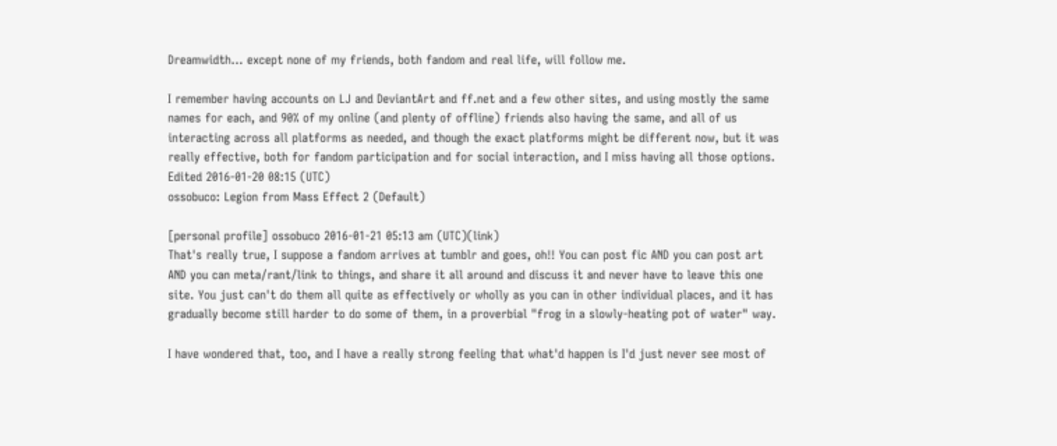Dreamwidth... except none of my friends, both fandom and real life, will follow me.

I remember having accounts on LJ and DeviantArt and ff.net and a few other sites, and using mostly the same names for each, and 90% of my online (and plenty of offline) friends also having the same, and all of us interacting across all platforms as needed, and though the exact platforms might be different now, but it was really effective, both for fandom participation and for social interaction, and I miss having all those options.
Edited 2016-01-20 08:15 (UTC)
ossobuco: Legion from Mass Effect 2 (Default)

[personal profile] ossobuco 2016-01-21 05:13 am (UTC)(link)
That's really true, I suppose a fandom arrives at tumblr and goes, oh!! You can post fic AND you can post art AND you can meta/rant/link to things, and share it all around and discuss it and never have to leave this one site. You just can't do them all quite as effectively or wholly as you can in other individual places, and it has gradually become still harder to do some of them, in a proverbial "frog in a slowly-heating pot of water" way.

I have wondered that, too, and I have a really strong feeling that what'd happen is I'd just never see most of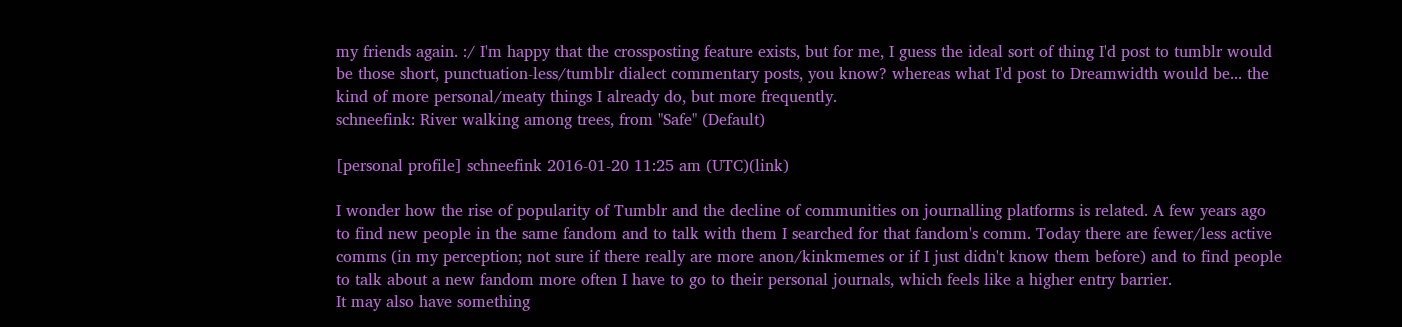my friends again. :/ I'm happy that the crossposting feature exists, but for me, I guess the ideal sort of thing I'd post to tumblr would be those short, punctuation-less/tumblr dialect commentary posts, you know? whereas what I'd post to Dreamwidth would be... the kind of more personal/meaty things I already do, but more frequently.
schneefink: River walking among trees, from "Safe" (Default)

[personal profile] schneefink 2016-01-20 11:25 am (UTC)(link)

I wonder how the rise of popularity of Tumblr and the decline of communities on journalling platforms is related. A few years ago to find new people in the same fandom and to talk with them I searched for that fandom's comm. Today there are fewer/less active comms (in my perception; not sure if there really are more anon/kinkmemes or if I just didn't know them before) and to find people to talk about a new fandom more often I have to go to their personal journals, which feels like a higher entry barrier.
It may also have something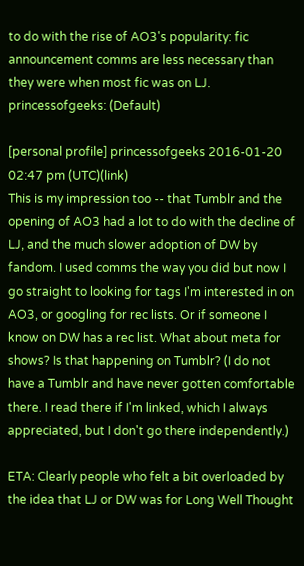to do with the rise of AO3's popularity: fic announcement comms are less necessary than they were when most fic was on LJ.
princessofgeeks: (Default)

[personal profile] princessofgeeks 2016-01-20 02:47 pm (UTC)(link)
This is my impression too -- that Tumblr and the opening of AO3 had a lot to do with the decline of LJ, and the much slower adoption of DW by fandom. I used comms the way you did but now I go straight to looking for tags I'm interested in on AO3, or googling for rec lists. Or if someone I know on DW has a rec list. What about meta for shows? Is that happening on Tumblr? (I do not have a Tumblr and have never gotten comfortable there. I read there if I'm linked, which I always appreciated, but I don't go there independently.)

ETA: Clearly people who felt a bit overloaded by the idea that LJ or DW was for Long Well Thought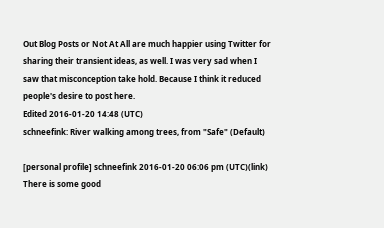Out Blog Posts or Not At All are much happier using Twitter for sharing their transient ideas, as well. I was very sad when I saw that misconception take hold. Because I think it reduced people's desire to post here.
Edited 2016-01-20 14:48 (UTC)
schneefink: River walking among trees, from "Safe" (Default)

[personal profile] schneefink 2016-01-20 06:06 pm (UTC)(link)
There is some good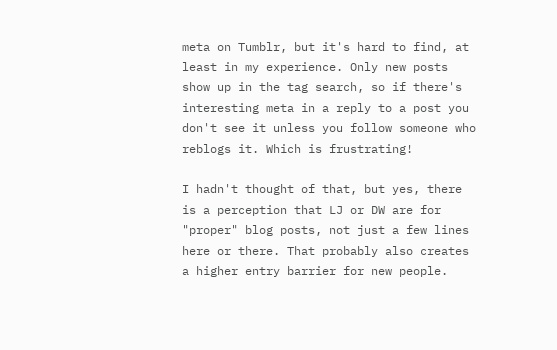meta on Tumblr, but it's hard to find, at least in my experience. Only new posts show up in the tag search, so if there's interesting meta in a reply to a post you don't see it unless you follow someone who reblogs it. Which is frustrating!

I hadn't thought of that, but yes, there is a perception that LJ or DW are for "proper" blog posts, not just a few lines here or there. That probably also creates a higher entry barrier for new people.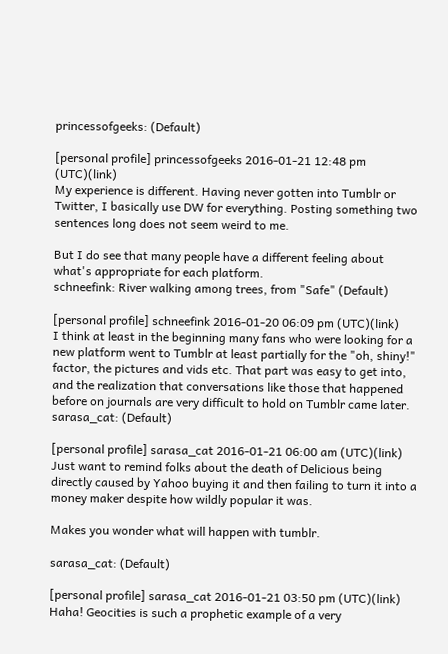princessofgeeks: (Default)

[personal profile] princessofgeeks 2016-01-21 12:48 pm (UTC)(link)
My experience is different. Having never gotten into Tumblr or Twitter, I basically use DW for everything. Posting something two sentences long does not seem weird to me.

But I do see that many people have a different feeling about what's appropriate for each platform.
schneefink: River walking among trees, from "Safe" (Default)

[personal profile] schneefink 2016-01-20 06:09 pm (UTC)(link)
I think at least in the beginning many fans who were looking for a new platform went to Tumblr at least partially for the "oh, shiny!" factor, the pictures and vids etc. That part was easy to get into, and the realization that conversations like those that happened before on journals are very difficult to hold on Tumblr came later.
sarasa_cat: (Default)

[personal profile] sarasa_cat 2016-01-21 06:00 am (UTC)(link)
Just want to remind folks about the death of Delicious being directly caused by Yahoo buying it and then failing to turn it into a money maker despite how wildly popular it was.

Makes you wonder what will happen with tumblr.

sarasa_cat: (Default)

[personal profile] sarasa_cat 2016-01-21 03:50 pm (UTC)(link)
Haha! Geocities is such a prophetic example of a very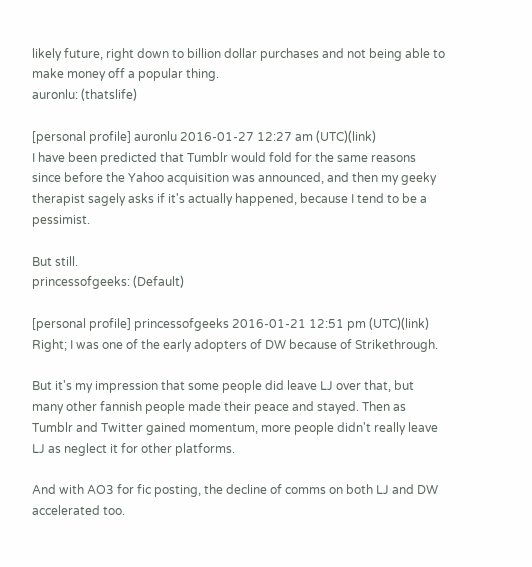likely future, right down to billion dollar purchases and not being able to make money off a popular thing.
auronlu: (thatslife)

[personal profile] auronlu 2016-01-27 12:27 am (UTC)(link)
I have been predicted that Tumblr would fold for the same reasons since before the Yahoo acquisition was announced, and then my geeky therapist sagely asks if it's actually happened, because I tend to be a pessimist.

But still.
princessofgeeks: (Default)

[personal profile] princessofgeeks 2016-01-21 12:51 pm (UTC)(link)
Right; I was one of the early adopters of DW because of Strikethrough.

But it's my impression that some people did leave LJ over that, but many other fannish people made their peace and stayed. Then as Tumblr and Twitter gained momentum, more people didn't really leave LJ as neglect it for other platforms.

And with AO3 for fic posting, the decline of comms on both LJ and DW accelerated too.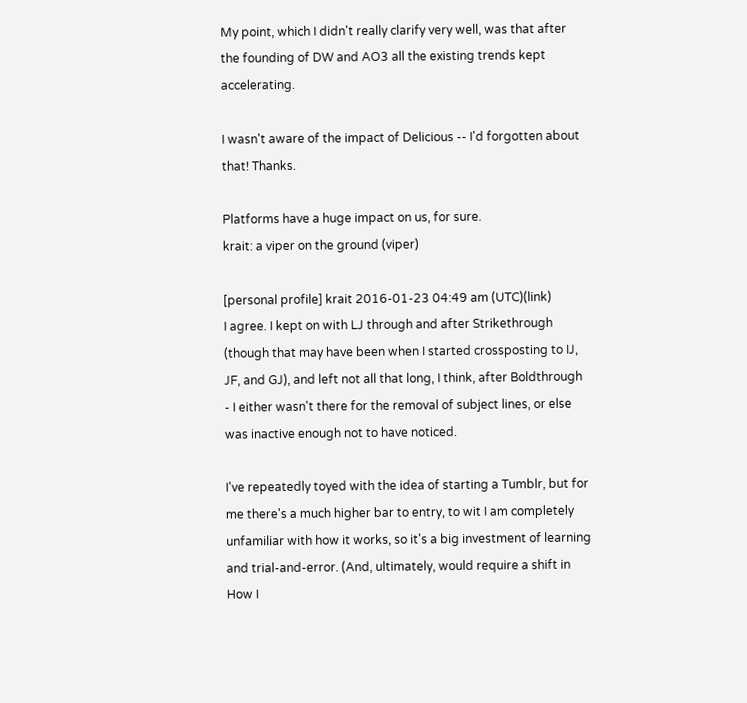My point, which I didn't really clarify very well, was that after the founding of DW and AO3 all the existing trends kept accelerating.

I wasn't aware of the impact of Delicious -- I'd forgotten about that! Thanks.

Platforms have a huge impact on us, for sure.
krait: a viper on the ground (viper)

[personal profile] krait 2016-01-23 04:49 am (UTC)(link)
I agree. I kept on with LJ through and after Strikethrough (though that may have been when I started crossposting to IJ, JF, and GJ), and left not all that long, I think, after Boldthrough - I either wasn't there for the removal of subject lines, or else was inactive enough not to have noticed.

I've repeatedly toyed with the idea of starting a Tumblr, but for me there's a much higher bar to entry, to wit I am completely unfamiliar with how it works, so it's a big investment of learning and trial-and-error. (And, ultimately, would require a shift in How I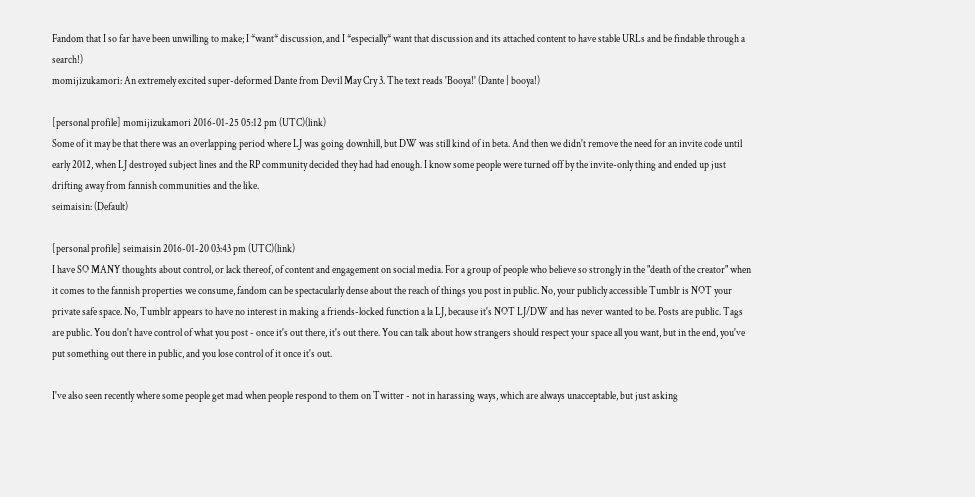Fandom that I so far have been unwilling to make; I *want* discussion, and I *especially* want that discussion and its attached content to have stable URLs and be findable through a search!)
momijizukamori: An extremely excited super-deformed Dante from Devil May Cry 3. The text reads 'Booya!' (Dante | booya!)

[personal profile] momijizukamori 2016-01-25 05:12 pm (UTC)(link)
Some of it may be that there was an overlapping period where LJ was going downhill, but DW was still kind of in beta. And then we didn't remove the need for an invite code until early 2012, when LJ destroyed subject lines and the RP community decided they had had enough. I know some people were turned off by the invite-only thing and ended up just drifting away from fannish communities and the like.
seimaisin: (Default)

[personal profile] seimaisin 2016-01-20 03:43 pm (UTC)(link)
I have SO MANY thoughts about control, or lack thereof, of content and engagement on social media. For a group of people who believe so strongly in the "death of the creator" when it comes to the fannish properties we consume, fandom can be spectacularly dense about the reach of things you post in public. No, your publicly accessible Tumblr is NOT your private safe space. No, Tumblr appears to have no interest in making a friends-locked function a la LJ, because it's NOT LJ/DW and has never wanted to be. Posts are public. Tags are public. You don't have control of what you post - once it's out there, it's out there. You can talk about how strangers should respect your space all you want, but in the end, you've put something out there in public, and you lose control of it once it's out.

I've also seen recently where some people get mad when people respond to them on Twitter - not in harassing ways, which are always unacceptable, but just asking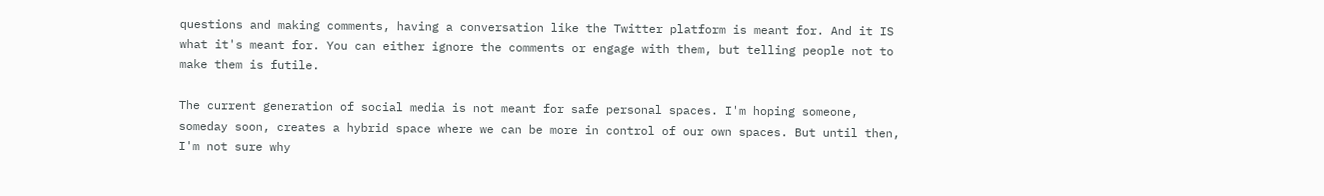questions and making comments, having a conversation like the Twitter platform is meant for. And it IS what it's meant for. You can either ignore the comments or engage with them, but telling people not to make them is futile.

The current generation of social media is not meant for safe personal spaces. I'm hoping someone, someday soon, creates a hybrid space where we can be more in control of our own spaces. But until then, I'm not sure why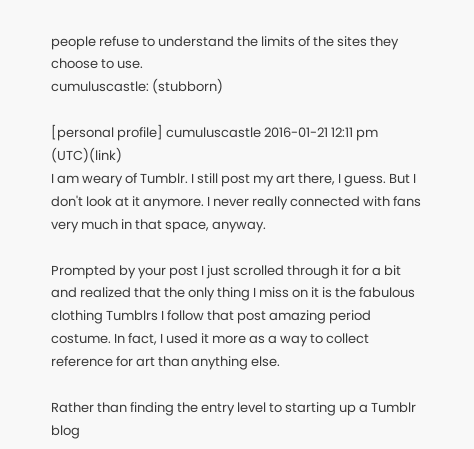people refuse to understand the limits of the sites they choose to use.
cumuluscastle: (stubborn)

[personal profile] cumuluscastle 2016-01-21 12:11 pm (UTC)(link)
I am weary of Tumblr. I still post my art there, I guess. But I don't look at it anymore. I never really connected with fans very much in that space, anyway.

Prompted by your post I just scrolled through it for a bit and realized that the only thing I miss on it is the fabulous clothing Tumblrs I follow that post amazing period costume. In fact, I used it more as a way to collect reference for art than anything else.

Rather than finding the entry level to starting up a Tumblr blog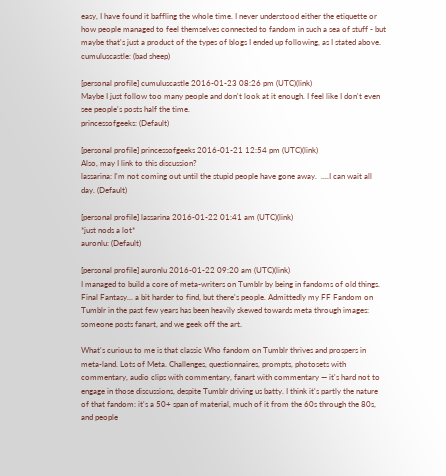easy, I have found it baffling the whole time. I never understood either the etiquette or how people managed to feel themselves connected to fandom in such a sea of stuff - but maybe that's just a product of the types of blogs I ended up following, as I stated above.
cumuluscastle: (bad sheep)

[personal profile] cumuluscastle 2016-01-23 08:26 pm (UTC)(link)
Maybe I just follow too many people and don't look at it enough. I feel like I don't even see people's posts half the time.
princessofgeeks: (Default)

[personal profile] princessofgeeks 2016-01-21 12:54 pm (UTC)(link)
Also, may I link to this discussion?
lassarina: I'm not coming out until the stupid people have gone away.  ....I can wait all day. (Default)

[personal profile] lassarina 2016-01-22 01:41 am (UTC)(link)
*just nods a lot*
auronlu: (Default)

[personal profile] auronlu 2016-01-22 09:20 am (UTC)(link)
I managed to build a core of meta-writers on Tumblr by being in fandoms of old things. Final Fantasy... a bit harder to find, but there's people. Admittedly my FF Fandom on Tumblr in the past few years has been heavily skewed towards meta through images: someone posts fanart, and we geek off the art.

What's curious to me is that classic Who fandom on Tumblr thrives and prospers in meta-land. Lots of Meta. Challenges, questionnaires, prompts, photosets with commentary, audio clips with commentary, fanart with commentary — it's hard not to engage in those discussions, despite Tumblr driving us batty. I think it's partly the nature of that fandom: it's a 50+ span of material, much of it from the 60s through the 80s, and people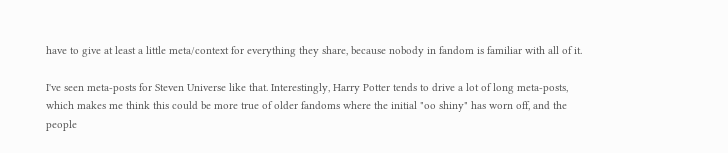have to give at least a little meta/context for everything they share, because nobody in fandom is familiar with all of it.

I've seen meta-posts for Steven Universe like that. Interestingly, Harry Potter tends to drive a lot of long meta-posts, which makes me think this could be more true of older fandoms where the initial "oo shiny" has worn off, and the people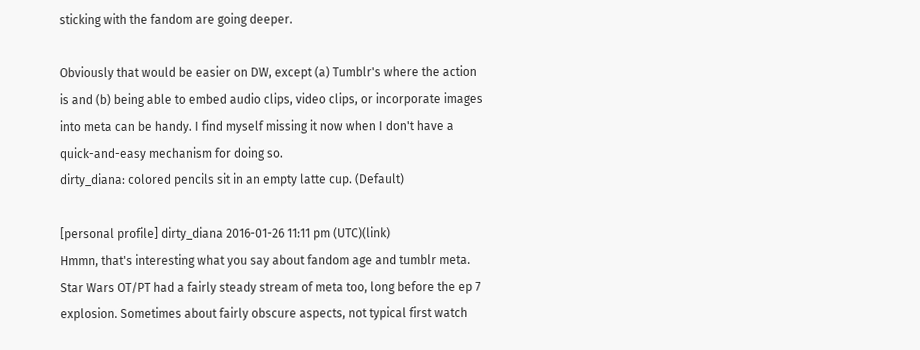sticking with the fandom are going deeper.

Obviously that would be easier on DW, except (a) Tumblr's where the action is and (b) being able to embed audio clips, video clips, or incorporate images into meta can be handy. I find myself missing it now when I don't have a quick-and-easy mechanism for doing so.
dirty_diana: colored pencils sit in an empty latte cup. (Default)

[personal profile] dirty_diana 2016-01-26 11:11 pm (UTC)(link)
Hmmn, that's interesting what you say about fandom age and tumblr meta. Star Wars OT/PT had a fairly steady stream of meta too, long before the ep 7 explosion. Sometimes about fairly obscure aspects, not typical first watch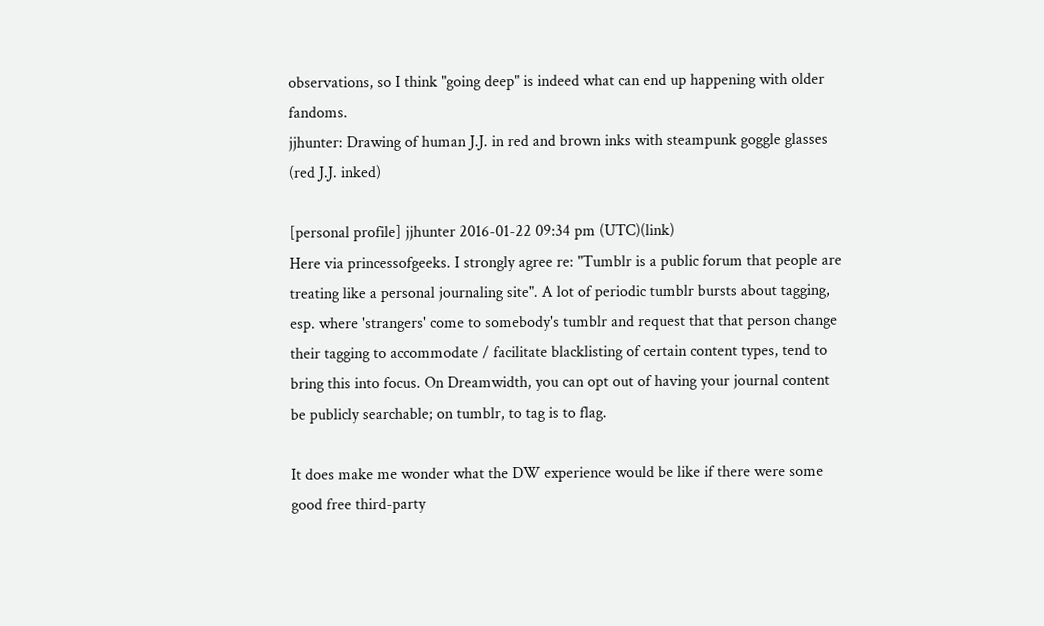observations, so I think "going deep" is indeed what can end up happening with older fandoms.
jjhunter: Drawing of human J.J. in red and brown inks with steampunk goggle glasses (red J.J. inked)

[personal profile] jjhunter 2016-01-22 09:34 pm (UTC)(link)
Here via princessofgeeks. I strongly agree re: "Tumblr is a public forum that people are treating like a personal journaling site". A lot of periodic tumblr bursts about tagging, esp. where 'strangers' come to somebody's tumblr and request that that person change their tagging to accommodate / facilitate blacklisting of certain content types, tend to bring this into focus. On Dreamwidth, you can opt out of having your journal content be publicly searchable; on tumblr, to tag is to flag.

It does make me wonder what the DW experience would be like if there were some good free third-party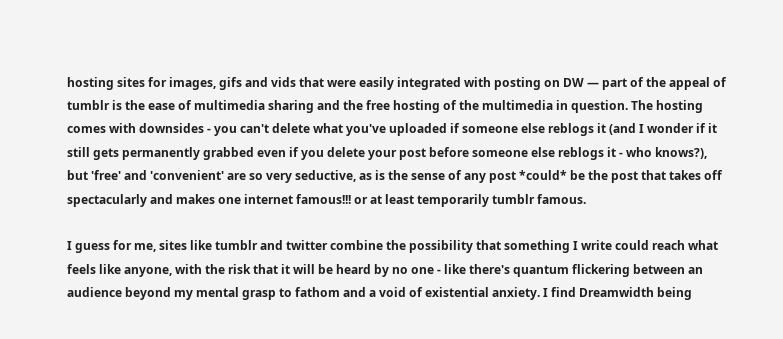hosting sites for images, gifs and vids that were easily integrated with posting on DW — part of the appeal of tumblr is the ease of multimedia sharing and the free hosting of the multimedia in question. The hosting comes with downsides - you can't delete what you've uploaded if someone else reblogs it (and I wonder if it still gets permanently grabbed even if you delete your post before someone else reblogs it - who knows?), but 'free' and 'convenient' are so very seductive, as is the sense of any post *could* be the post that takes off spectacularly and makes one internet famous!!! or at least temporarily tumblr famous.

I guess for me, sites like tumblr and twitter combine the possibility that something I write could reach what feels like anyone, with the risk that it will be heard by no one - like there's quantum flickering between an audience beyond my mental grasp to fathom and a void of existential anxiety. I find Dreamwidth being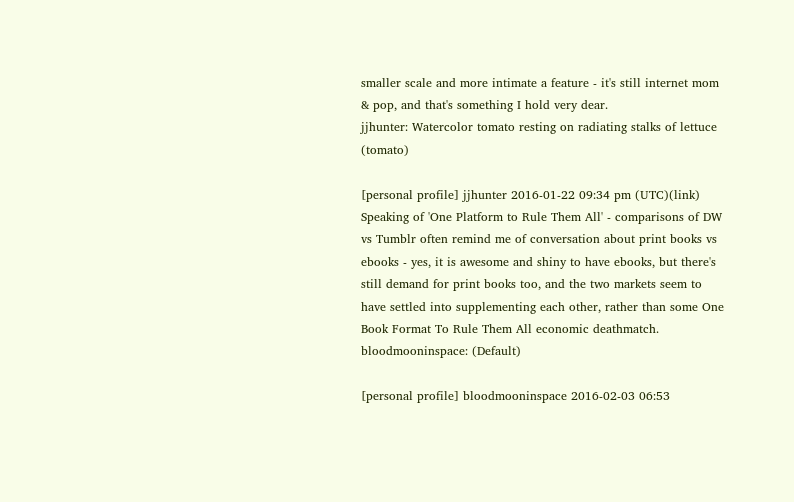smaller scale and more intimate a feature - it's still internet mom & pop, and that's something I hold very dear.
jjhunter: Watercolor tomato resting on radiating stalks of lettuce (tomato)

[personal profile] jjhunter 2016-01-22 09:34 pm (UTC)(link)
Speaking of 'One Platform to Rule Them All' - comparisons of DW vs Tumblr often remind me of conversation about print books vs ebooks - yes, it is awesome and shiny to have ebooks, but there's still demand for print books too, and the two markets seem to have settled into supplementing each other, rather than some One Book Format To Rule Them All economic deathmatch.
bloodmooninspace: (Default)

[personal profile] bloodmooninspace 2016-02-03 06:53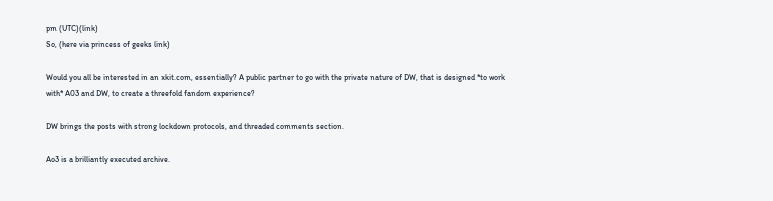pm (UTC)(link)
So, (here via princess of geeks link)

Would you all be interested in an xkit.com, essentially? A public partner to go with the private nature of DW, that is designed *to work with* A03 and DW, to create a threefold fandom experience?

DW brings the posts with strong lockdown protocols, and threaded comments section.

Ao3 is a brilliantly executed archive.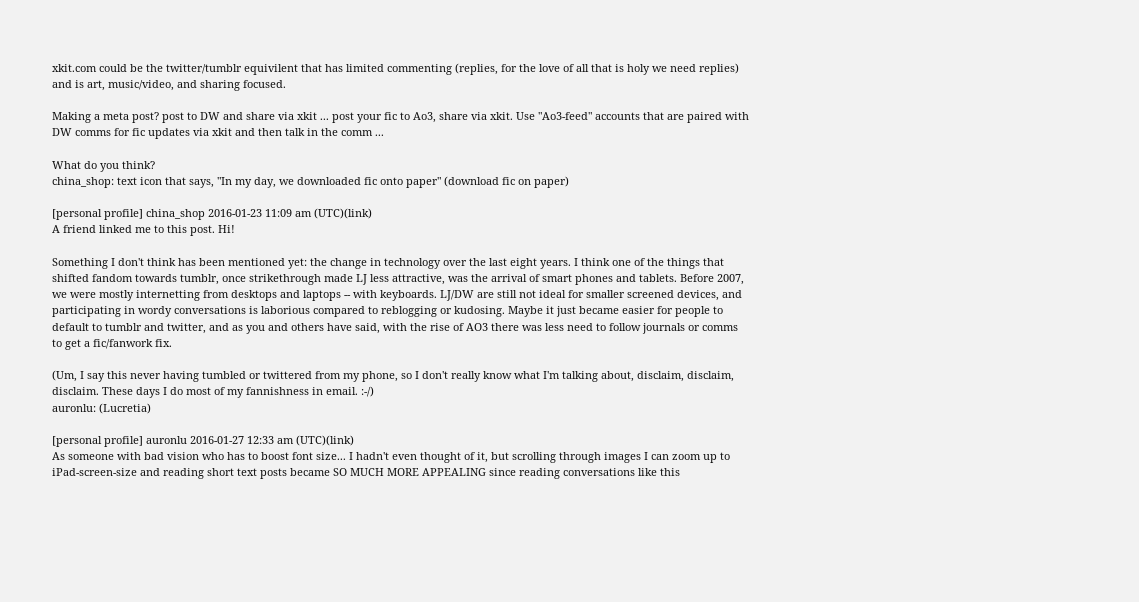xkit.com could be the twitter/tumblr equivilent that has limited commenting (replies, for the love of all that is holy we need replies) and is art, music/video, and sharing focused.

Making a meta post? post to DW and share via xkit ... post your fic to Ao3, share via xkit. Use "Ao3-feed" accounts that are paired with DW comms for fic updates via xkit and then talk in the comm ...

What do you think?
china_shop: text icon that says, "In my day, we downloaded fic onto paper" (download fic on paper)

[personal profile] china_shop 2016-01-23 11:09 am (UTC)(link)
A friend linked me to this post. Hi!

Something I don't think has been mentioned yet: the change in technology over the last eight years. I think one of the things that shifted fandom towards tumblr, once strikethrough made LJ less attractive, was the arrival of smart phones and tablets. Before 2007, we were mostly internetting from desktops and laptops -- with keyboards. LJ/DW are still not ideal for smaller screened devices, and participating in wordy conversations is laborious compared to reblogging or kudosing. Maybe it just became easier for people to default to tumblr and twitter, and as you and others have said, with the rise of AO3 there was less need to follow journals or comms to get a fic/fanwork fix.

(Um, I say this never having tumbled or twittered from my phone, so I don't really know what I'm talking about, disclaim, disclaim, disclaim. These days I do most of my fannishness in email. :-/)
auronlu: (Lucretia)

[personal profile] auronlu 2016-01-27 12:33 am (UTC)(link)
As someone with bad vision who has to boost font size... I hadn't even thought of it, but scrolling through images I can zoom up to iPad-screen-size and reading short text posts became SO MUCH MORE APPEALING since reading conversations like this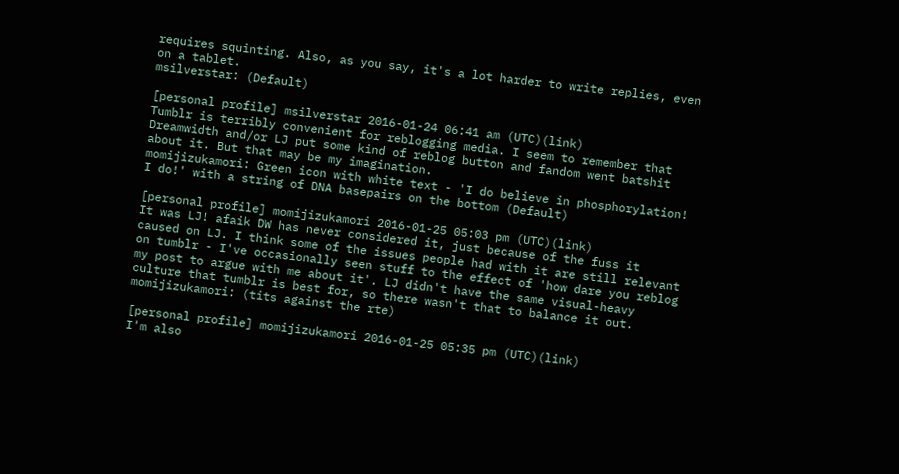requires squinting. Also, as you say, it's a lot harder to write replies, even on a tablet.
msilverstar: (Default)

[personal profile] msilverstar 2016-01-24 06:41 am (UTC)(link)
Tumblr is terribly convenient for reblogging media. I seem to remember that Dreamwidth and/or LJ put some kind of reblog button and fandom went batshit about it. But that may be my imagination.
momijizukamori: Green icon with white text - 'I do believe in phosphorylation! I do!' with a string of DNA basepairs on the bottom (Default)

[personal profile] momijizukamori 2016-01-25 05:03 pm (UTC)(link)
It was LJ! afaik DW has never considered it, just because of the fuss it caused on LJ. I think some of the issues people had with it are still relevant on tumblr - I've occasionally seen stuff to the effect of 'how dare you reblog my post to argue with me about it'. LJ didn't have the same visual-heavy culture that tumblr is best for, so there wasn't that to balance it out.
momijizukamori: (tits against the rte)

[personal profile] momijizukamori 2016-01-25 05:35 pm (UTC)(link)
I'm also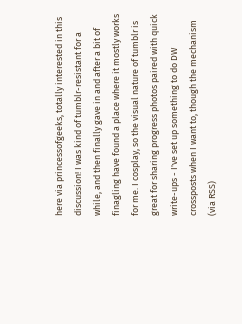here via princessofgeeks, totally interested in this discussion! I was kind of tumblr-resistant for a while, and then finally gave in and after a bit of finagling have found a place where it mostly works for me. I cosplay, so the visual nature of tumblr is great for sharing progress photos paired with quick write-ups - I've set up something to do DW crossposts when I want to, though the mechanism (via RSS)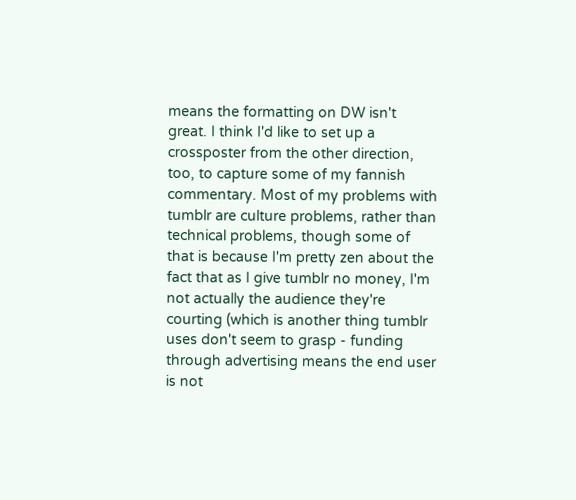means the formatting on DW isn't great. I think I'd like to set up a crossposter from the other direction, too, to capture some of my fannish commentary. Most of my problems with tumblr are culture problems, rather than technical problems, though some of that is because I'm pretty zen about the fact that as I give tumblr no money, I'm not actually the audience they're courting (which is another thing tumblr uses don't seem to grasp - funding through advertising means the end user is not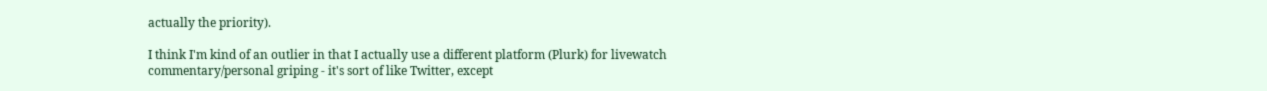actually the priority).

I think I'm kind of an outlier in that I actually use a different platform (Plurk) for livewatch commentary/personal griping - it's sort of like Twitter, except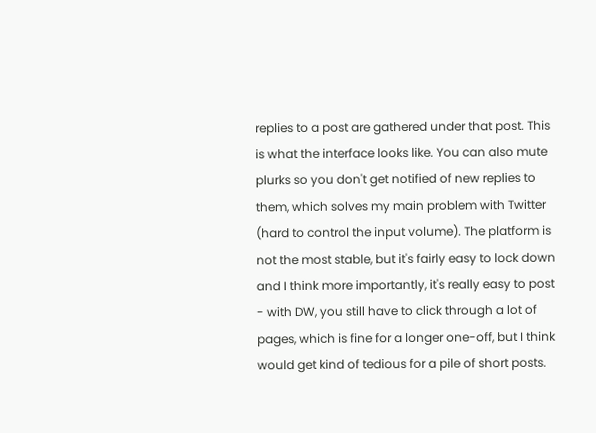replies to a post are gathered under that post. This is what the interface looks like. You can also mute plurks so you don't get notified of new replies to them, which solves my main problem with Twitter (hard to control the input volume). The platform is not the most stable, but it's fairly easy to lock down and I think more importantly, it's really easy to post - with DW, you still have to click through a lot of pages, which is fine for a longer one-off, but I think would get kind of tedious for a pile of short posts.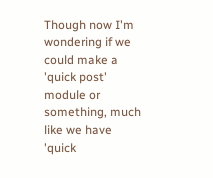Though now I'm wondering if we could make a 'quick post' module or something, much like we have 'quick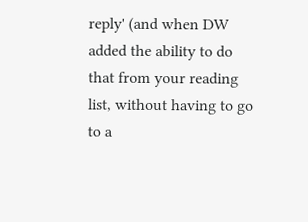reply' (and when DW added the ability to do that from your reading list, without having to go to a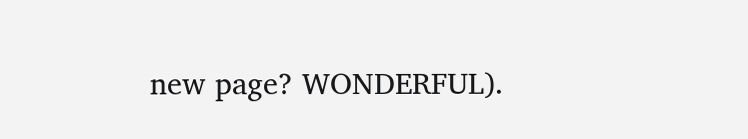new page? WONDERFUL).